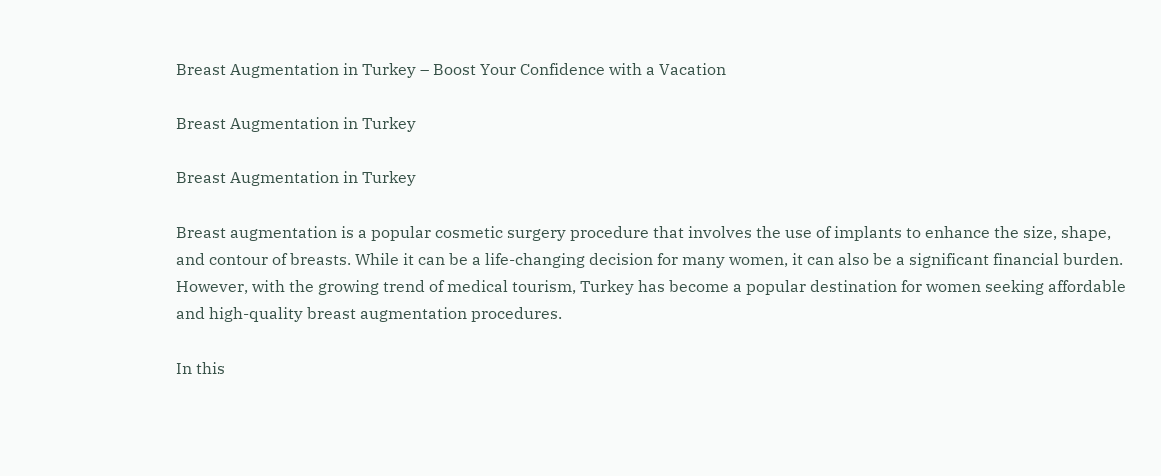Breast Augmentation in Turkey – Boost Your Confidence with a Vacation

Breast Augmentation in Turkey

Breast Augmentation in Turkey

Breast augmentation is a popular cosmetic surgery procedure that involves the use of implants to enhance the size, shape, and contour of breasts. While it can be a life-changing decision for many women, it can also be a significant financial burden. However, with the growing trend of medical tourism, Turkey has become a popular destination for women seeking affordable and high-quality breast augmentation procedures.

In this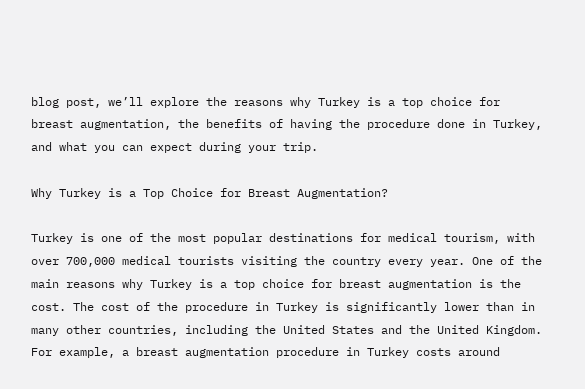blog post, we’ll explore the reasons why Turkey is a top choice for breast augmentation, the benefits of having the procedure done in Turkey, and what you can expect during your trip.

Why Turkey is a Top Choice for Breast Augmentation?

Turkey is one of the most popular destinations for medical tourism, with over 700,000 medical tourists visiting the country every year. One of the main reasons why Turkey is a top choice for breast augmentation is the cost. The cost of the procedure in Turkey is significantly lower than in many other countries, including the United States and the United Kingdom. For example, a breast augmentation procedure in Turkey costs around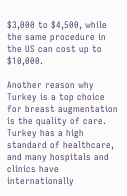$3,000 to $4,500, while the same procedure in the US can cost up to $10,000.

Another reason why Turkey is a top choice for breast augmentation is the quality of care. Turkey has a high standard of healthcare, and many hospitals and clinics have internationally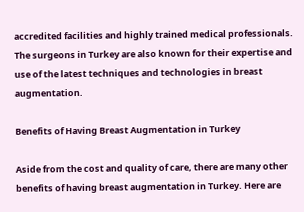accredited facilities and highly trained medical professionals. The surgeons in Turkey are also known for their expertise and use of the latest techniques and technologies in breast augmentation.

Benefits of Having Breast Augmentation in Turkey

Aside from the cost and quality of care, there are many other benefits of having breast augmentation in Turkey. Here are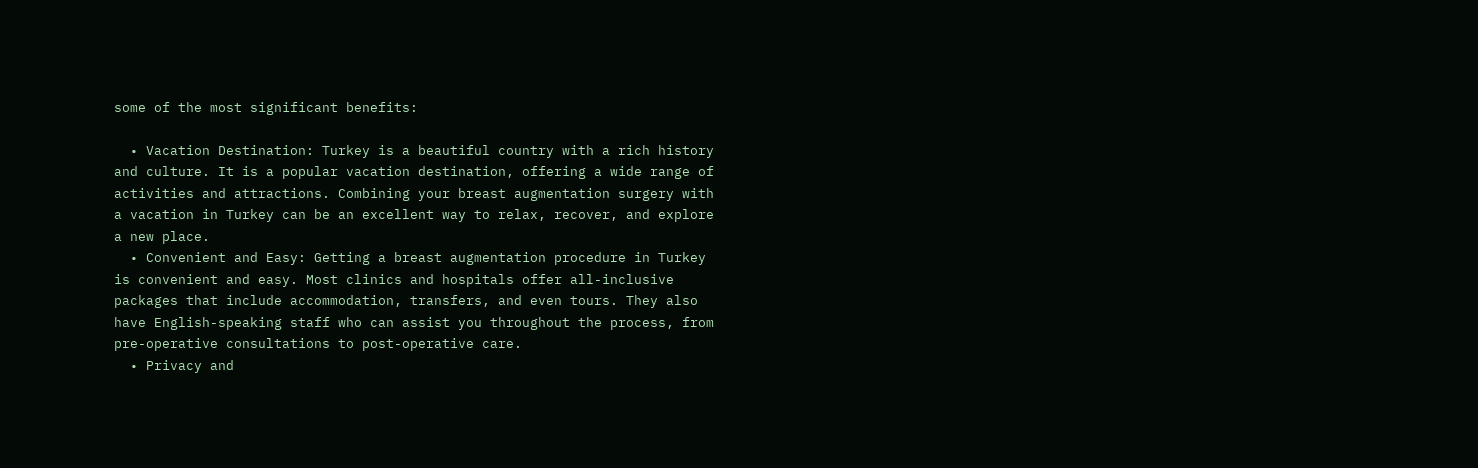some of the most significant benefits:

  • Vacation Destination: Turkey is a beautiful country with a rich history and culture. It is a popular vacation destination, offering a wide range of activities and attractions. Combining your breast augmentation surgery with a vacation in Turkey can be an excellent way to relax, recover, and explore a new place.
  • Convenient and Easy: Getting a breast augmentation procedure in Turkey is convenient and easy. Most clinics and hospitals offer all-inclusive packages that include accommodation, transfers, and even tours. They also have English-speaking staff who can assist you throughout the process, from pre-operative consultations to post-operative care.
  • Privacy and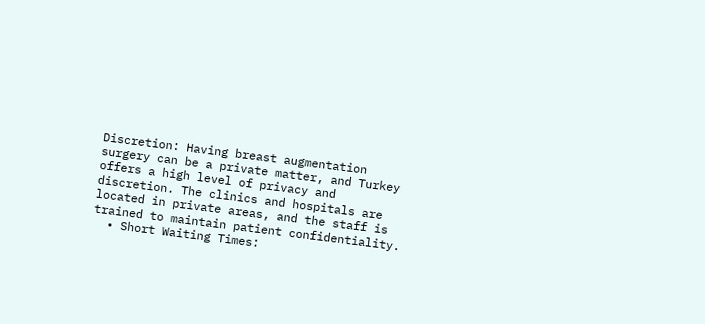Discretion: Having breast augmentation surgery can be a private matter, and Turkey offers a high level of privacy and discretion. The clinics and hospitals are located in private areas, and the staff is trained to maintain patient confidentiality.
  • Short Waiting Times: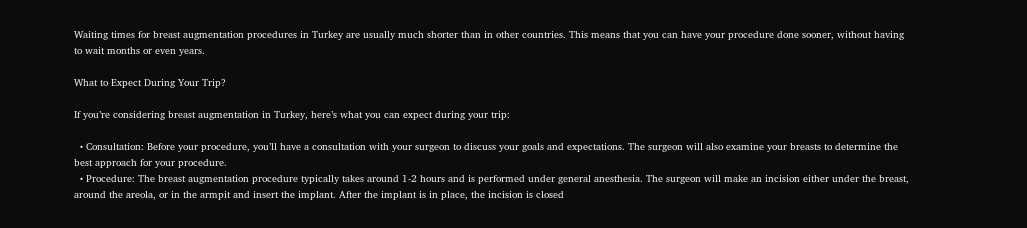Waiting times for breast augmentation procedures in Turkey are usually much shorter than in other countries. This means that you can have your procedure done sooner, without having to wait months or even years.

What to Expect During Your Trip?

If you’re considering breast augmentation in Turkey, here’s what you can expect during your trip:

  • Consultation: Before your procedure, you’ll have a consultation with your surgeon to discuss your goals and expectations. The surgeon will also examine your breasts to determine the best approach for your procedure.
  • Procedure: The breast augmentation procedure typically takes around 1-2 hours and is performed under general anesthesia. The surgeon will make an incision either under the breast, around the areola, or in the armpit and insert the implant. After the implant is in place, the incision is closed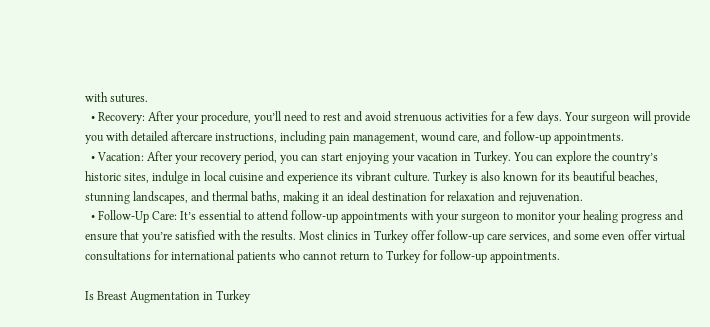with sutures.
  • Recovery: After your procedure, you’ll need to rest and avoid strenuous activities for a few days. Your surgeon will provide you with detailed aftercare instructions, including pain management, wound care, and follow-up appointments.
  • Vacation: After your recovery period, you can start enjoying your vacation in Turkey. You can explore the country’s historic sites, indulge in local cuisine and experience its vibrant culture. Turkey is also known for its beautiful beaches, stunning landscapes, and thermal baths, making it an ideal destination for relaxation and rejuvenation.
  • Follow-Up Care: It’s essential to attend follow-up appointments with your surgeon to monitor your healing progress and ensure that you’re satisfied with the results. Most clinics in Turkey offer follow-up care services, and some even offer virtual consultations for international patients who cannot return to Turkey for follow-up appointments.

Is Breast Augmentation in Turkey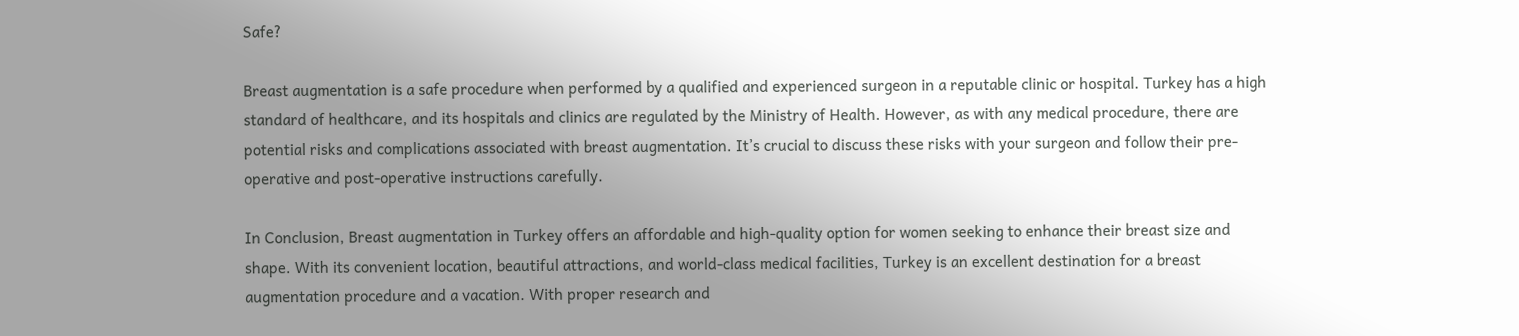Safe?

Breast augmentation is a safe procedure when performed by a qualified and experienced surgeon in a reputable clinic or hospital. Turkey has a high standard of healthcare, and its hospitals and clinics are regulated by the Ministry of Health. However, as with any medical procedure, there are potential risks and complications associated with breast augmentation. It’s crucial to discuss these risks with your surgeon and follow their pre-operative and post-operative instructions carefully.

In Conclusion, Breast augmentation in Turkey offers an affordable and high-quality option for women seeking to enhance their breast size and shape. With its convenient location, beautiful attractions, and world-class medical facilities, Turkey is an excellent destination for a breast augmentation procedure and a vacation. With proper research and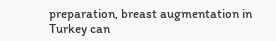preparation, breast augmentation in Turkey can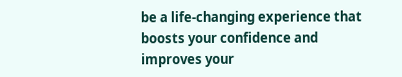be a life-changing experience that boosts your confidence and improves your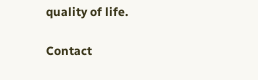quality of life.

Contact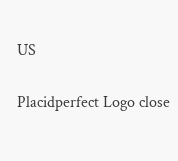US

Placidperfect Logo close